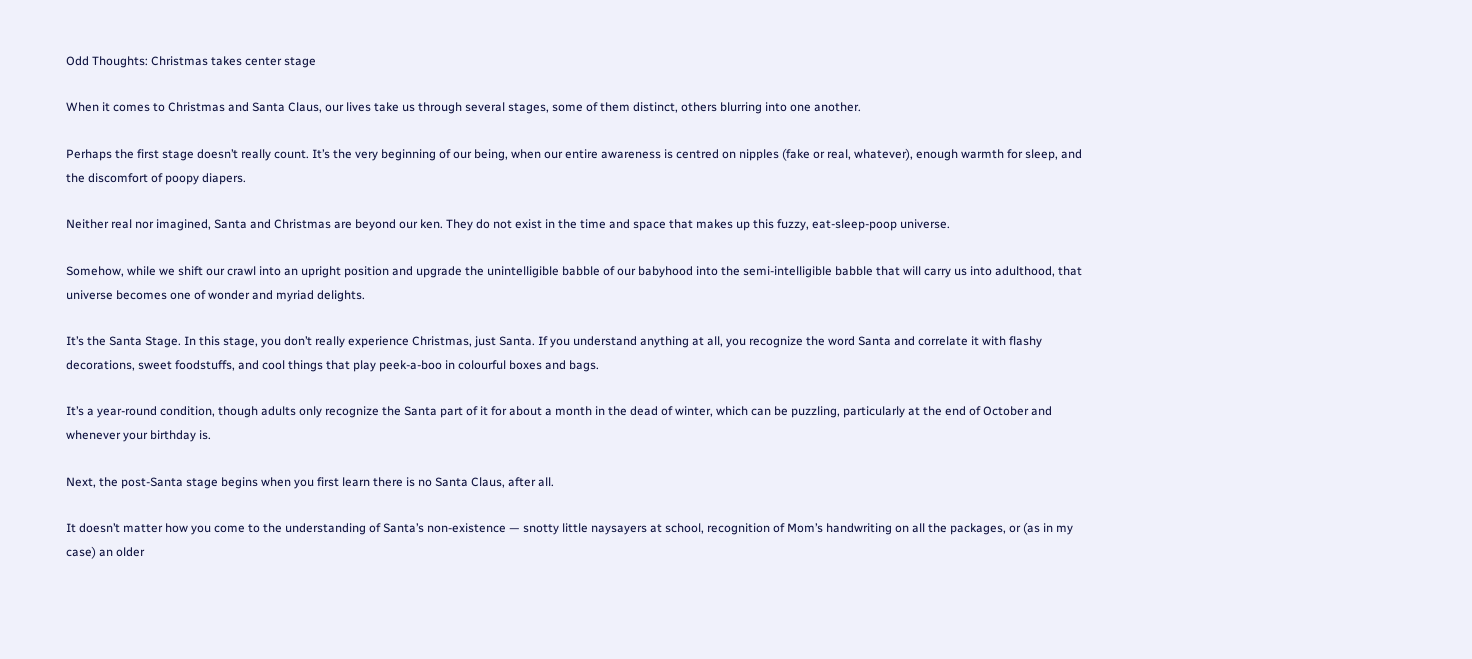Odd Thoughts: Christmas takes center stage

When it comes to Christmas and Santa Claus, our lives take us through several stages, some of them distinct, others blurring into one another.

Perhaps the first stage doesn’t really count. It’s the very beginning of our being, when our entire awareness is centred on nipples (fake or real, whatever), enough warmth for sleep, and the discomfort of poopy diapers.

Neither real nor imagined, Santa and Christmas are beyond our ken. They do not exist in the time and space that makes up this fuzzy, eat-sleep-poop universe.

Somehow, while we shift our crawl into an upright position and upgrade the unintelligible babble of our babyhood into the semi-intelligible babble that will carry us into adulthood, that universe becomes one of wonder and myriad delights.

It’s the Santa Stage. In this stage, you don’t really experience Christmas, just Santa. If you understand anything at all, you recognize the word Santa and correlate it with flashy decorations, sweet foodstuffs, and cool things that play peek-a-boo in colourful boxes and bags.

It’s a year-round condition, though adults only recognize the Santa part of it for about a month in the dead of winter, which can be puzzling, particularly at the end of October and whenever your birthday is.

Next, the post-Santa stage begins when you first learn there is no Santa Claus, after all.

It doesn’t matter how you come to the understanding of Santa’s non-existence — snotty little naysayers at school, recognition of Mom’s handwriting on all the packages, or (as in my case) an older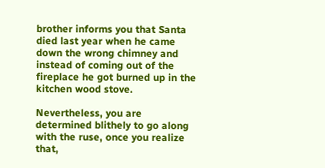brother informs you that Santa died last year when he came down the wrong chimney and instead of coming out of the fireplace he got burned up in the kitchen wood stove.

Nevertheless, you are determined blithely to go along with the ruse, once you realize that,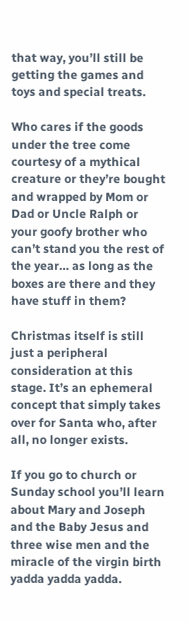that way, you’ll still be getting the games and toys and special treats.

Who cares if the goods under the tree come courtesy of a mythical creature or they’re bought and wrapped by Mom or Dad or Uncle Ralph or your goofy brother who can’t stand you the rest of the year… as long as the boxes are there and they have stuff in them?

Christmas itself is still just a peripheral consideration at this stage. It’s an ephemeral concept that simply takes over for Santa who, after all, no longer exists.

If you go to church or Sunday school you’ll learn about Mary and Joseph and the Baby Jesus and three wise men and the miracle of the virgin birth yadda yadda yadda.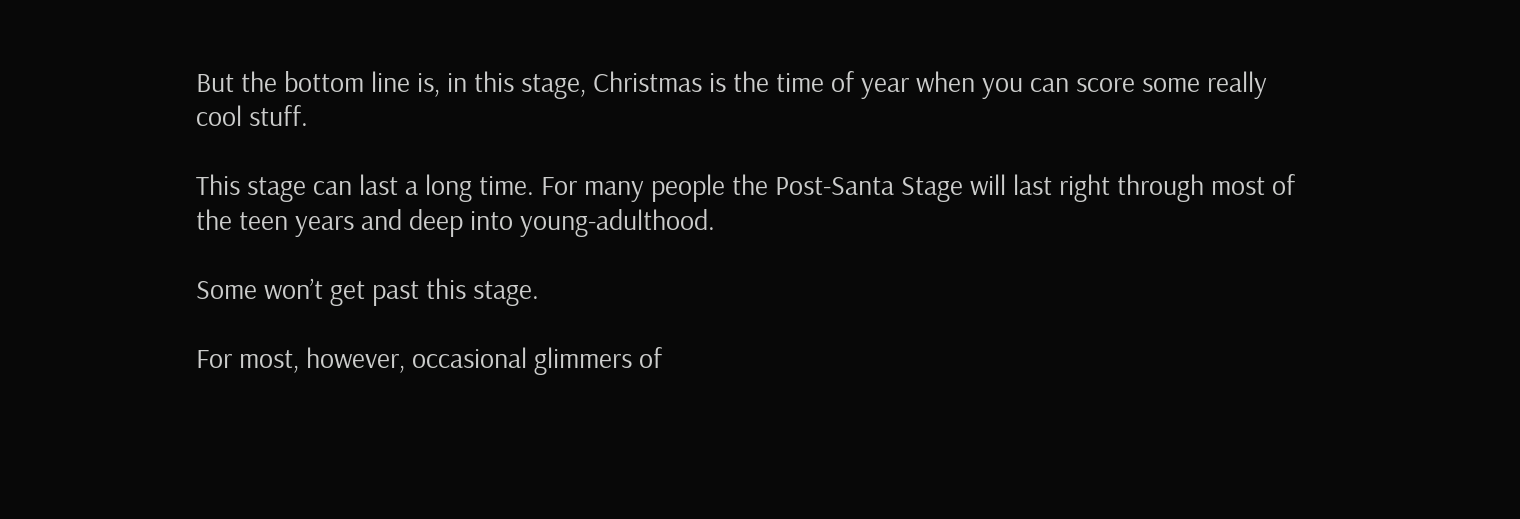But the bottom line is, in this stage, Christmas is the time of year when you can score some really cool stuff.

This stage can last a long time. For many people the Post-Santa Stage will last right through most of the teen years and deep into young-adulthood.

Some won’t get past this stage.

For most, however, occasional glimmers of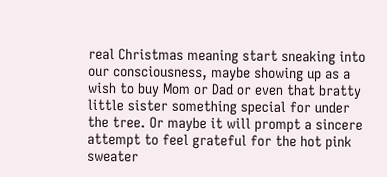real Christmas meaning start sneaking into our consciousness, maybe showing up as a wish to buy Mom or Dad or even that bratty little sister something special for under the tree. Or maybe it will prompt a sincere attempt to feel grateful for the hot pink sweater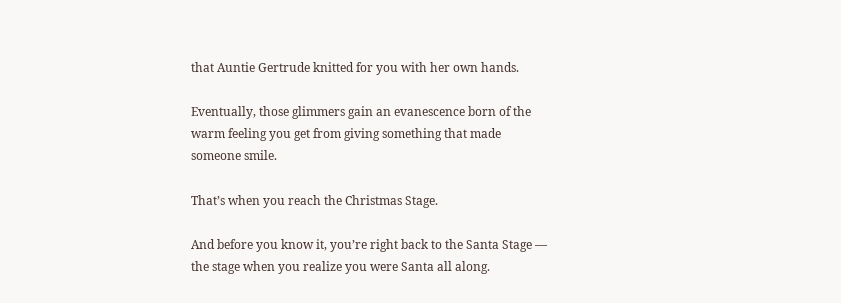that Auntie Gertrude knitted for you with her own hands.

Eventually, those glimmers gain an evanescence born of the warm feeling you get from giving something that made someone smile.

That’s when you reach the Christmas Stage.

And before you know it, you’re right back to the Santa Stage — the stage when you realize you were Santa all along.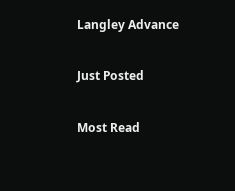Langley Advance

Just Posted

Most Read